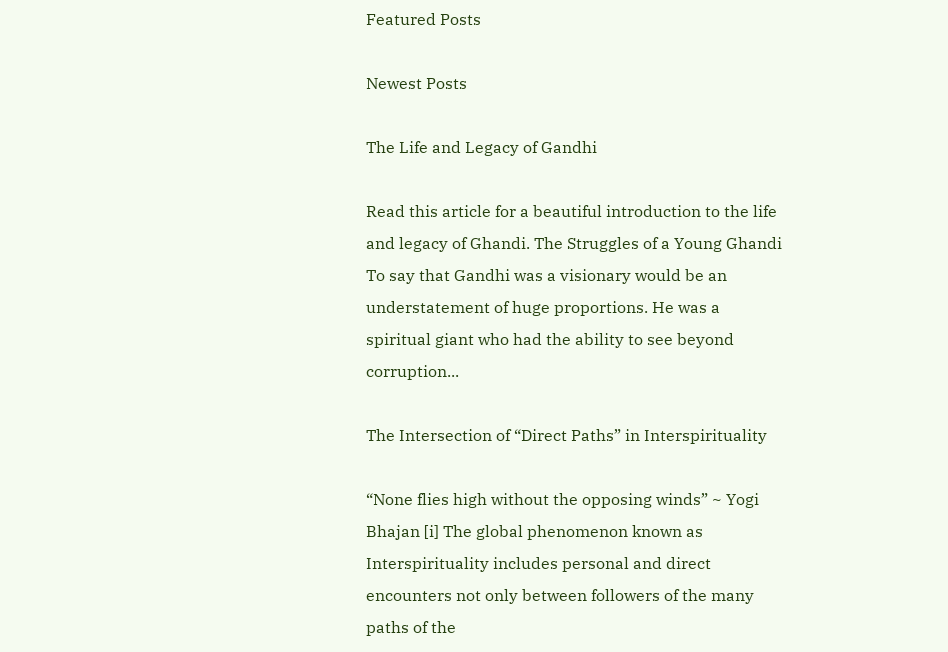Featured Posts

Newest Posts

The Life and Legacy of Gandhi

Read this article for a beautiful introduction to the life and legacy of Ghandi. The Struggles of a Young Ghandi To say that Gandhi was a visionary would be an understatement of huge proportions. He was a spiritual giant who had the ability to see beyond corruption...

The Intersection of “Direct Paths” in Interspirituality

“None flies high without the opposing winds” ~ Yogi Bhajan [i] The global phenomenon known as Interspirituality includes personal and direct encounters not only between followers of the many paths of the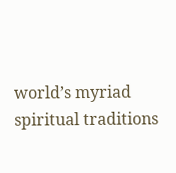world’s myriad spiritual traditions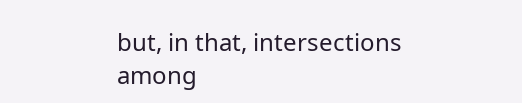but, in that, intersections among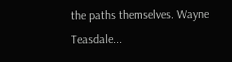the paths themselves. Wayne Teasdale...